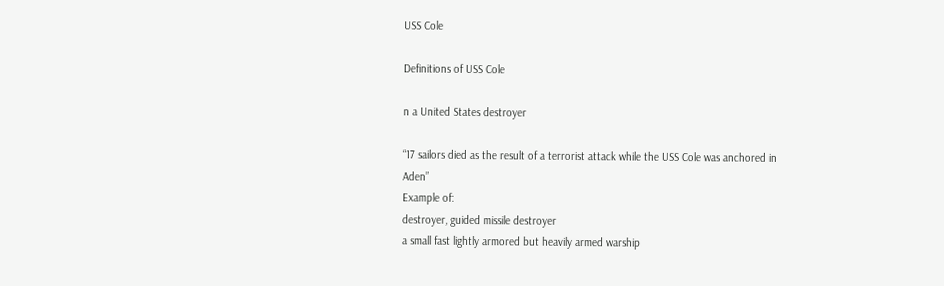USS Cole

Definitions of USS Cole

n a United States destroyer

“17 sailors died as the result of a terrorist attack while the USS Cole was anchored in Aden”
Example of:
destroyer, guided missile destroyer
a small fast lightly armored but heavily armed warship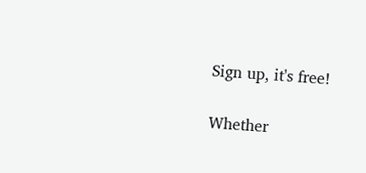Sign up, it's free!

Whether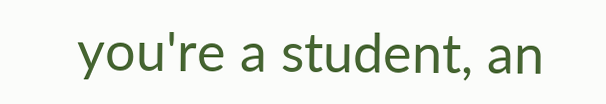you're a student, an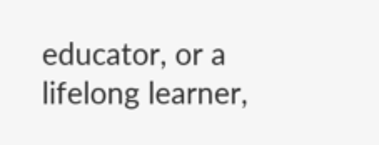educator, or a lifelong learner,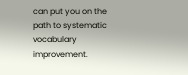can put you on the path to systematic vocabulary improvement.